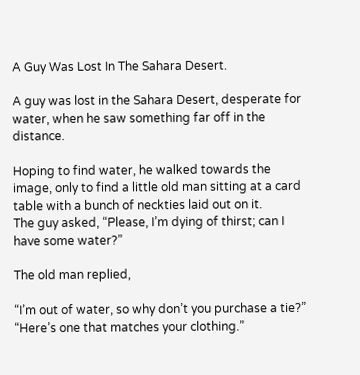A Guy Was Lost In The Sahara Desert.

A guy was lost in the Sahara Desert, desperate for water, when he saw something far off in the distance.

Hoping to find water, he walked towards the image, only to find a little old man sitting at a card table with a bunch of neckties laid out on it.
The guy asked, “Please, I’m dying of thirst; can I have some water?”

The old man replied,

“I’m out of water, so why don’t you purchase a tie?” “Here’s one that matches your clothing.”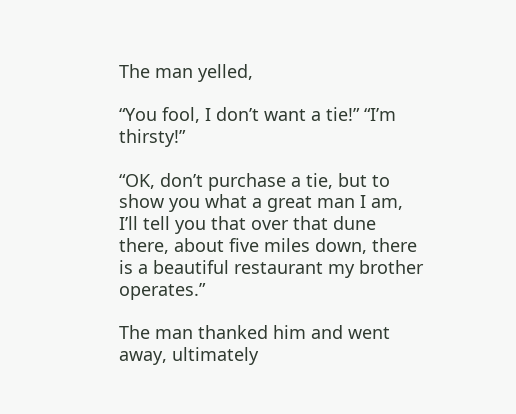The man yelled,

“You fool, I don’t want a tie!” “I’m thirsty!”

“OK, don’t purchase a tie, but to show you what a great man I am, I’ll tell you that over that dune there, about five miles down, there is a beautiful restaurant my brother operates.”

The man thanked him and went away, ultimately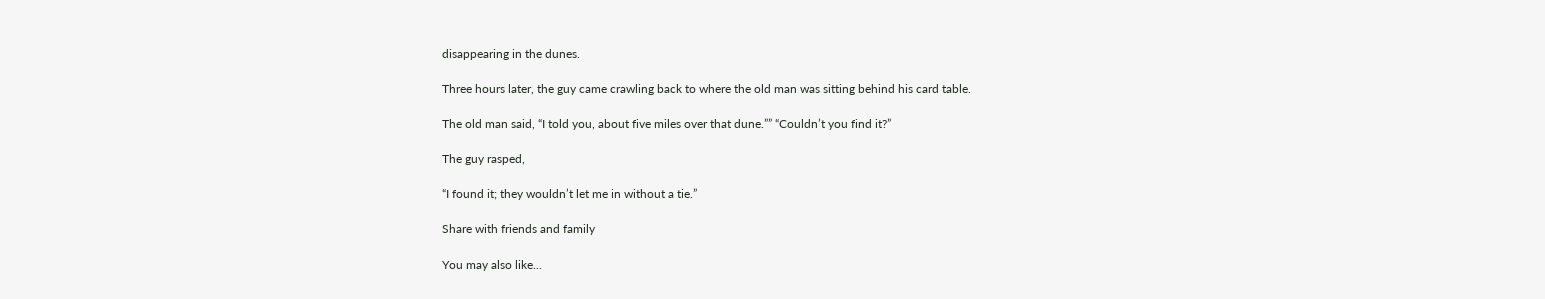disappearing in the dunes.

Three hours later, the guy came crawling back to where the old man was sitting behind his card table.

The old man said, “I told you, about five miles over that dune.”” “Couldn’t you find it?”

The guy rasped,

“I found it; they wouldn’t let me in without a tie.”

Share with friends and family

You may also like...